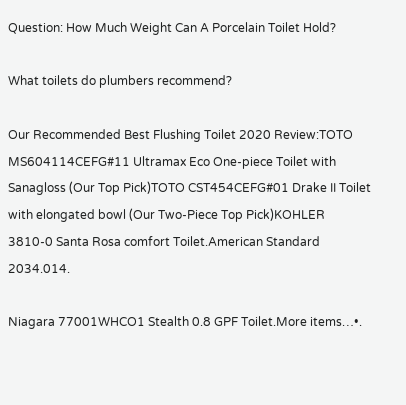Question: How Much Weight Can A Porcelain Toilet Hold?

What toilets do plumbers recommend?

Our Recommended Best Flushing Toilet 2020 Review:TOTO MS604114CEFG#11 Ultramax Eco One-piece Toilet with Sanagloss (Our Top Pick)TOTO CST454CEFG#01 Drake II Toilet with elongated bowl (Our Two-Piece Top Pick)KOHLER 3810-0 Santa Rosa comfort Toilet.American Standard 2034.014.

Niagara 77001WHCO1 Stealth 0.8 GPF Toilet.More items…•.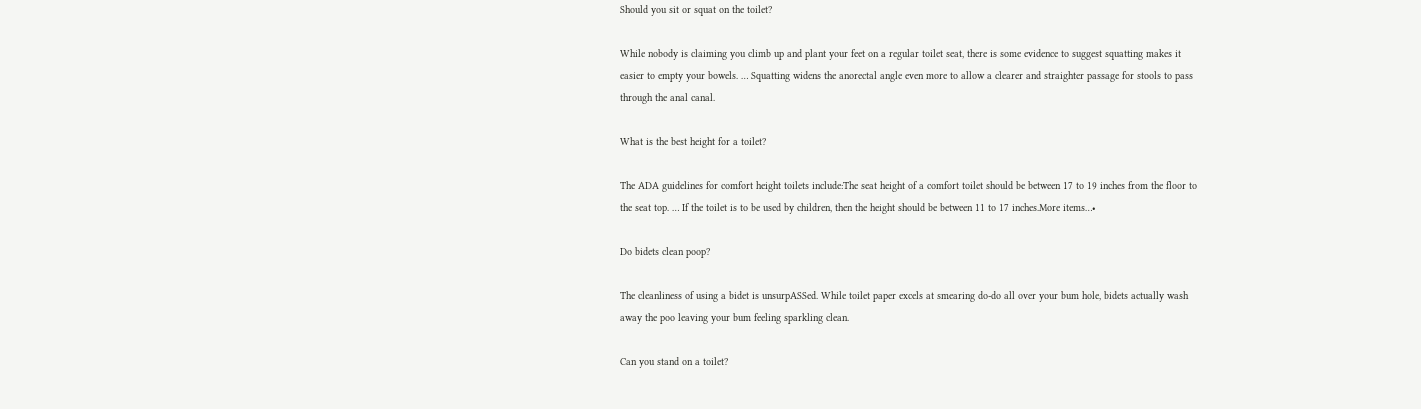Should you sit or squat on the toilet?

While nobody is claiming you climb up and plant your feet on a regular toilet seat, there is some evidence to suggest squatting makes it easier to empty your bowels. … Squatting widens the anorectal angle even more to allow a clearer and straighter passage for stools to pass through the anal canal.

What is the best height for a toilet?

The ADA guidelines for comfort height toilets include:The seat height of a comfort toilet should be between 17 to 19 inches from the floor to the seat top. … If the toilet is to be used by children, then the height should be between 11 to 17 inches.More items…•

Do bidets clean poop?

The cleanliness of using a bidet is unsurpASSed. While toilet paper excels at smearing do-do all over your bum hole, bidets actually wash away the poo leaving your bum feeling sparkling clean.

Can you stand on a toilet?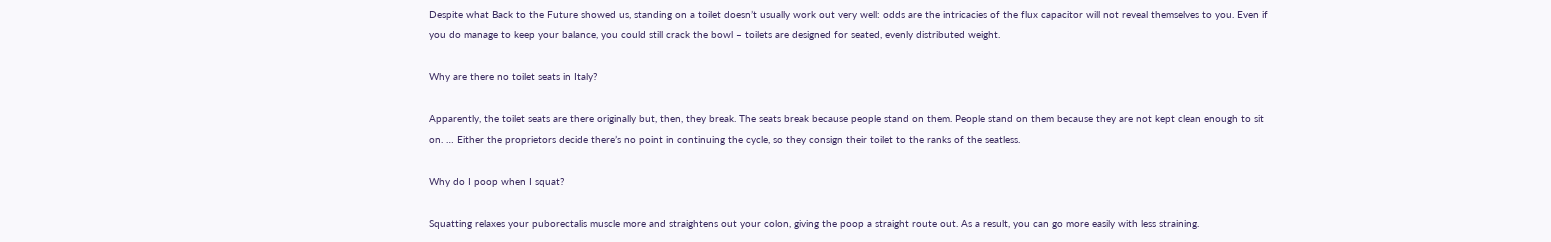Despite what Back to the Future showed us, standing on a toilet doesn’t usually work out very well: odds are the intricacies of the flux capacitor will not reveal themselves to you. Even if you do manage to keep your balance, you could still crack the bowl – toilets are designed for seated, evenly distributed weight.

Why are there no toilet seats in Italy?

Apparently, the toilet seats are there originally but, then, they break. The seats break because people stand on them. People stand on them because they are not kept clean enough to sit on. … Either the proprietors decide there’s no point in continuing the cycle, so they consign their toilet to the ranks of the seatless.

Why do I poop when I squat?

Squatting relaxes your puborectalis muscle more and straightens out your colon, giving the poop a straight route out. As a result, you can go more easily with less straining.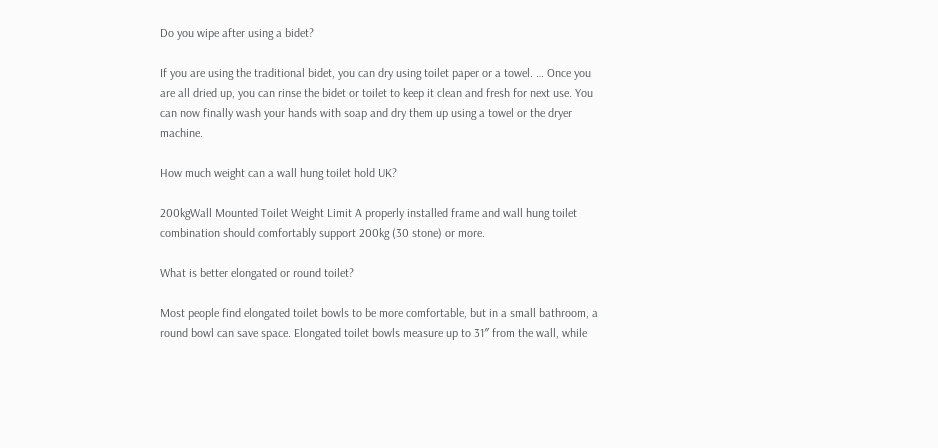Do you wipe after using a bidet?

If you are using the traditional bidet, you can dry using toilet paper or a towel. … Once you are all dried up, you can rinse the bidet or toilet to keep it clean and fresh for next use. You can now finally wash your hands with soap and dry them up using a towel or the dryer machine.

How much weight can a wall hung toilet hold UK?

200kgWall Mounted Toilet Weight Limit A properly installed frame and wall hung toilet combination should comfortably support 200kg (30 stone) or more.

What is better elongated or round toilet?

Most people find elongated toilet bowls to be more comfortable, but in a small bathroom, a round bowl can save space. Elongated toilet bowls measure up to 31″ from the wall, while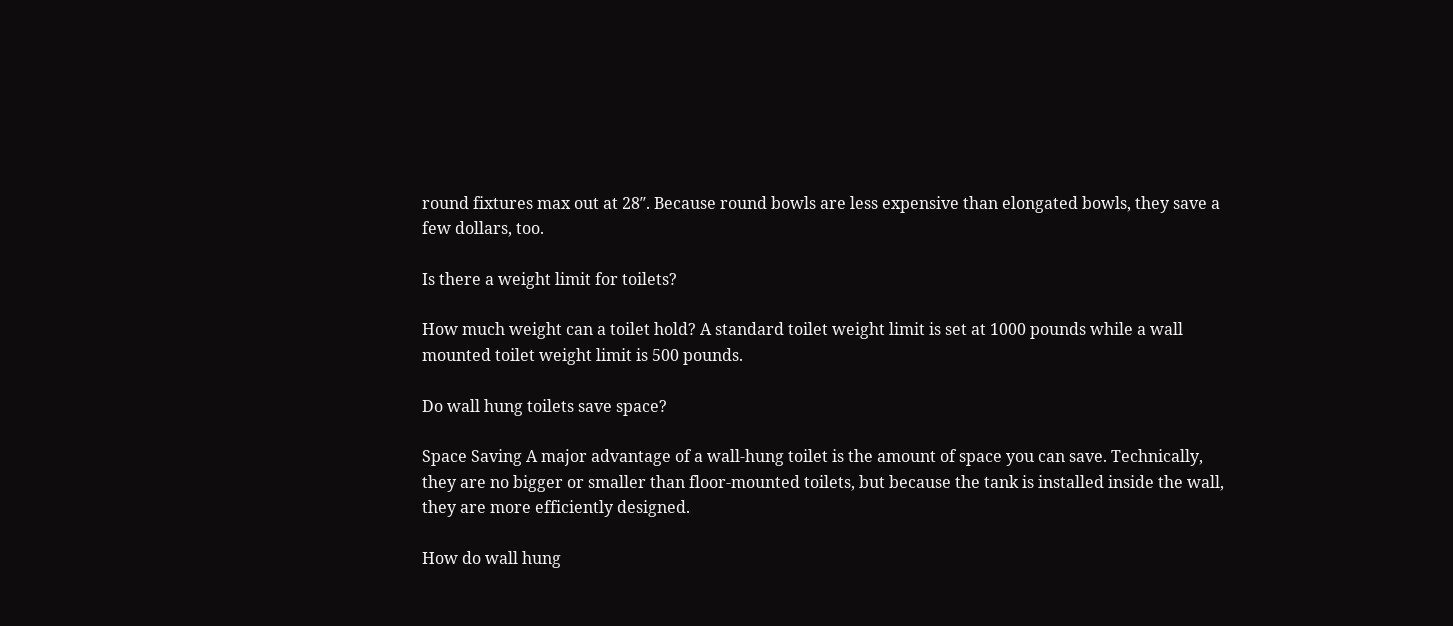round fixtures max out at 28″. Because round bowls are less expensive than elongated bowls, they save a few dollars, too.

Is there a weight limit for toilets?

How much weight can a toilet hold? A standard toilet weight limit is set at 1000 pounds while a wall mounted toilet weight limit is 500 pounds.

Do wall hung toilets save space?

Space Saving A major advantage of a wall-hung toilet is the amount of space you can save. Technically, they are no bigger or smaller than floor-mounted toilets, but because the tank is installed inside the wall, they are more efficiently designed.

How do wall hung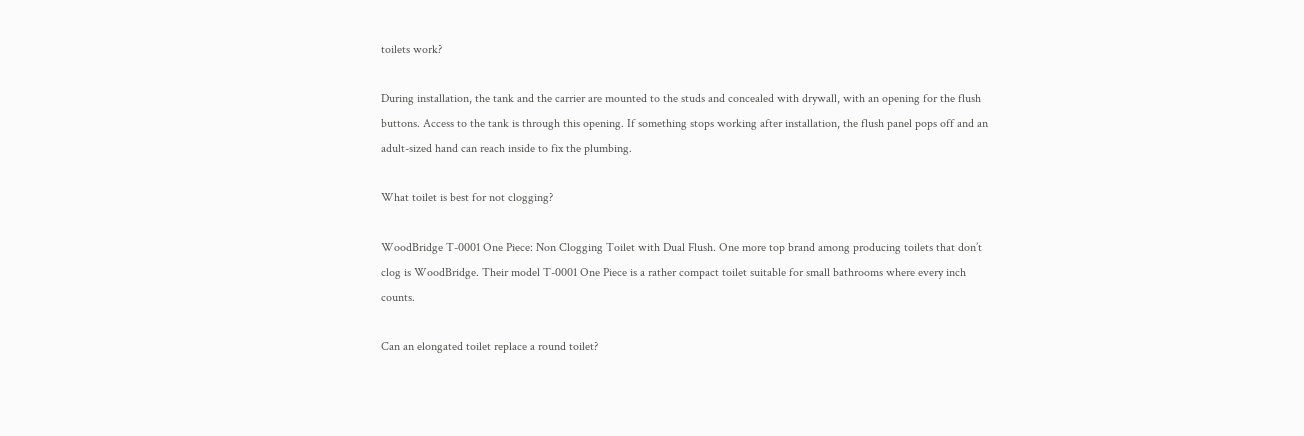toilets work?

During installation, the tank and the carrier are mounted to the studs and concealed with drywall, with an opening for the flush buttons. Access to the tank is through this opening. If something stops working after installation, the flush panel pops off and an adult-sized hand can reach inside to fix the plumbing.

What toilet is best for not clogging?

WoodBridge T-0001 One Piece: Non Clogging Toilet with Dual Flush. One more top brand among producing toilets that don’t clog is WoodBridge. Their model T-0001 One Piece is a rather compact toilet suitable for small bathrooms where every inch counts.

Can an elongated toilet replace a round toilet?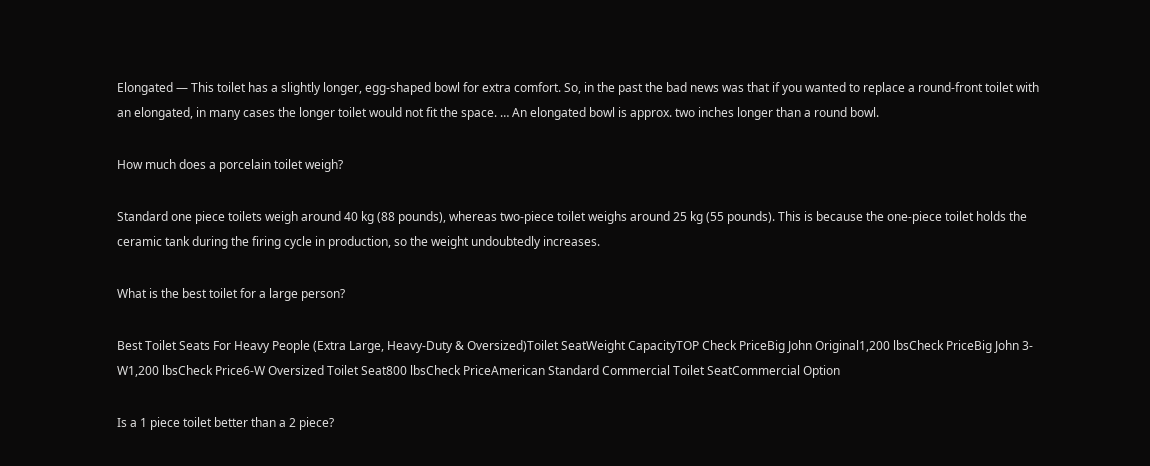Elongated — This toilet has a slightly longer, egg-shaped bowl for extra comfort. So, in the past the bad news was that if you wanted to replace a round-front toilet with an elongated, in many cases the longer toilet would not fit the space. … An elongated bowl is approx. two inches longer than a round bowl.

How much does a porcelain toilet weigh?

Standard one piece toilets weigh around 40 kg (88 pounds), whereas two-piece toilet weighs around 25 kg (55 pounds). This is because the one-piece toilet holds the ceramic tank during the firing cycle in production, so the weight undoubtedly increases.

What is the best toilet for a large person?

Best Toilet Seats For Heavy People (Extra Large, Heavy-Duty & Oversized)Toilet SeatWeight CapacityTOP Check PriceBig John Original1,200 lbsCheck PriceBig John 3-W1,200 lbsCheck Price6-W Oversized Toilet Seat800 lbsCheck PriceAmerican Standard Commercial Toilet SeatCommercial Option

Is a 1 piece toilet better than a 2 piece?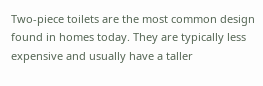Two-piece toilets are the most common design found in homes today. They are typically less expensive and usually have a taller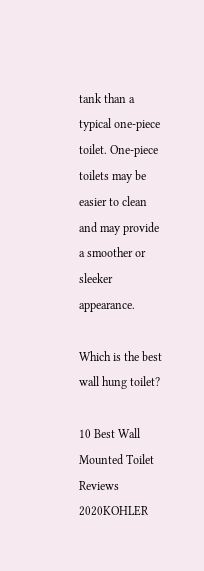tank than a typical one-piece toilet. One-piece toilets may be easier to clean and may provide a smoother or sleeker appearance.

Which is the best wall hung toilet?

10 Best Wall Mounted Toilet Reviews 2020KOHLER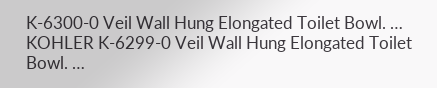K-6300-0 Veil Wall Hung Elongated Toilet Bowl. … KOHLER K-6299-0 Veil Wall Hung Elongated Toilet Bowl. …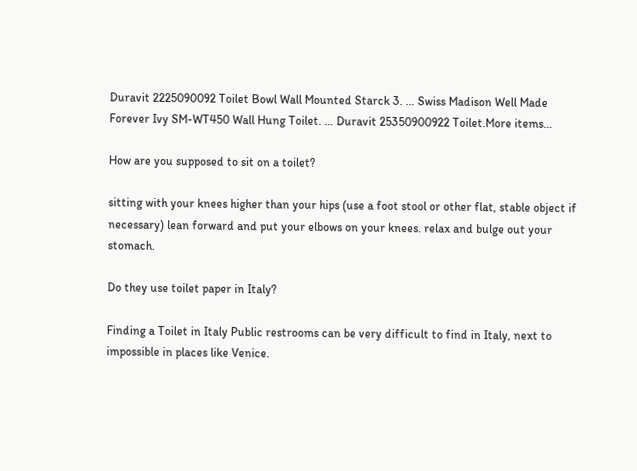Duravit 2225090092 Toilet Bowl Wall Mounted Starck 3. … Swiss Madison Well Made Forever Ivy SM-WT450 Wall Hung Toilet. … Duravit 25350900922 Toilet.More items…

How are you supposed to sit on a toilet?

sitting with your knees higher than your hips (use a foot stool or other flat, stable object if necessary) lean forward and put your elbows on your knees. relax and bulge out your stomach.

Do they use toilet paper in Italy?

Finding a Toilet in Italy Public restrooms can be very difficult to find in Italy, next to impossible in places like Venice.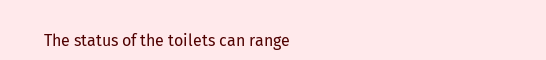The status of the toilets can range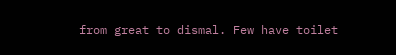from great to dismal. Few have toilet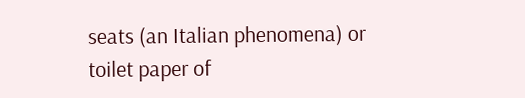seats (an Italian phenomena) or toilet paper of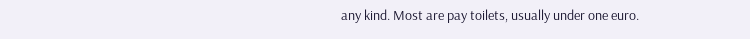any kind. Most are pay toilets, usually under one euro.